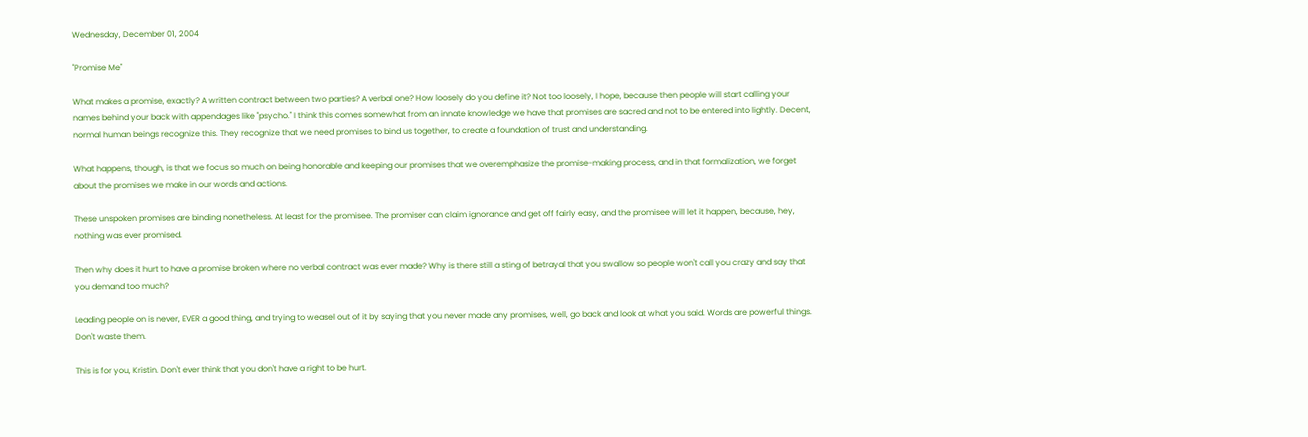Wednesday, December 01, 2004

"Promise Me"

What makes a promise, exactly? A written contract between two parties? A verbal one? How loosely do you define it? Not too loosely, I hope, because then people will start calling your names behind your back with appendages like "psycho." I think this comes somewhat from an innate knowledge we have that promises are sacred and not to be entered into lightly. Decent, normal human beings recognize this. They recognize that we need promises to bind us together, to create a foundation of trust and understanding.

What happens, though, is that we focus so much on being honorable and keeping our promises that we overemphasize the promise-making process, and in that formalization, we forget about the promises we make in our words and actions.

These unspoken promises are binding nonetheless. At least for the promisee. The promiser can claim ignorance and get off fairly easy, and the promisee will let it happen, because, hey, nothing was ever promised.

Then why does it hurt to have a promise broken where no verbal contract was ever made? Why is there still a sting of betrayal that you swallow so people won't call you crazy and say that you demand too much?

Leading people on is never, EVER a good thing, and trying to weasel out of it by saying that you never made any promises, well, go back and look at what you said. Words are powerful things. Don't waste them.

This is for you, Kristin. Don't ever think that you don't have a right to be hurt.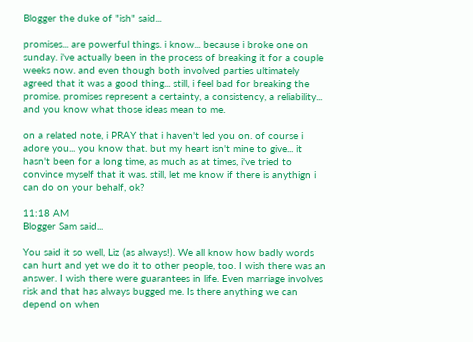Blogger the duke of "ish" said...

promises... are powerful things. i know... because i broke one on sunday. i've actually been in the process of breaking it for a couple weeks now. and even though both involved parties ultimately agreed that it was a good thing... still, i feel bad for breaking the promise. promises represent a certainty, a consistency, a reliability... and you know what those ideas mean to me.

on a related note, i PRAY that i haven't led you on. of course i adore you... you know that. but my heart isn't mine to give... it hasn't been for a long time, as much as at times, i've tried to convince myself that it was. still, let me know if there is anythign i can do on your behalf, ok?

11:18 AM
Blogger Sam said...

You said it so well, Liz (as always!). We all know how badly words can hurt and yet we do it to other people, too. I wish there was an answer. I wish there were guarantees in life. Even marriage involves risk and that has always bugged me. Is there anything we can depend on when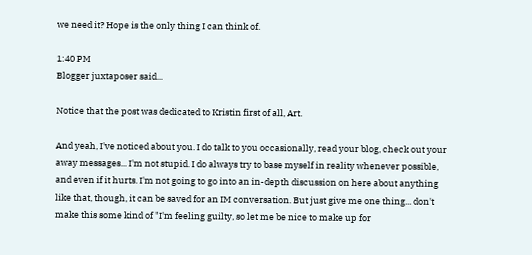we need it? Hope is the only thing I can think of.

1:40 PM
Blogger juxtaposer said...

Notice that the post was dedicated to Kristin first of all, Art.

And yeah, I've noticed about you. I do talk to you occasionally, read your blog, check out your away messages... I'm not stupid. I do always try to base myself in reality whenever possible, and even if it hurts. I'm not going to go into an in-depth discussion on here about anything like that, though, it can be saved for an IM conversation. But just give me one thing... don't make this some kind of "I'm feeling guilty, so let me be nice to make up for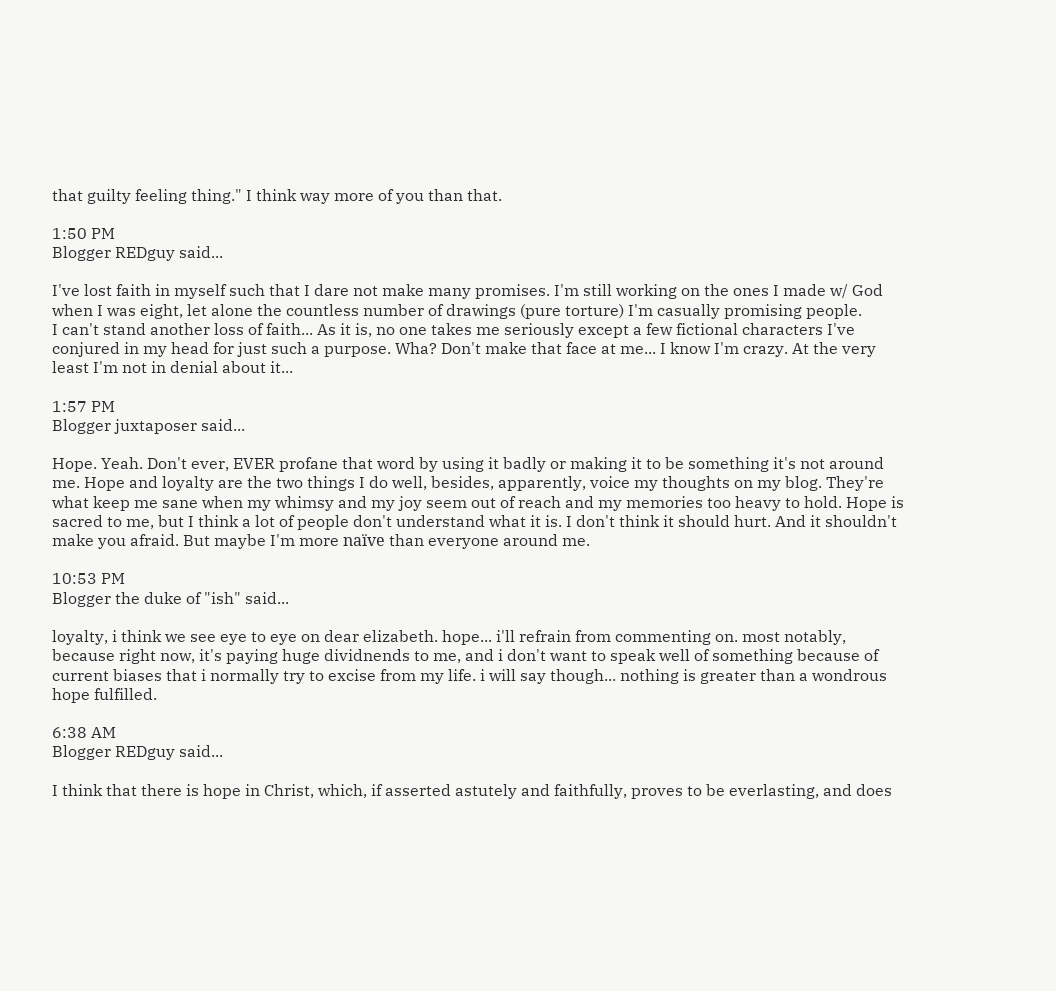that guilty feeling thing." I think way more of you than that.

1:50 PM
Blogger REDguy said...

I've lost faith in myself such that I dare not make many promises. I'm still working on the ones I made w/ God when I was eight, let alone the countless number of drawings (pure torture) I'm casually promising people.
I can't stand another loss of faith... As it is, no one takes me seriously except a few fictional characters I've conjured in my head for just such a purpose. Wha? Don't make that face at me... I know I'm crazy. At the very least I'm not in denial about it...

1:57 PM
Blogger juxtaposer said...

Hope. Yeah. Don't ever, EVER profane that word by using it badly or making it to be something it's not around me. Hope and loyalty are the two things I do well, besides, apparently, voice my thoughts on my blog. They're what keep me sane when my whimsy and my joy seem out of reach and my memories too heavy to hold. Hope is sacred to me, but I think a lot of people don't understand what it is. I don't think it should hurt. And it shouldn't make you afraid. But maybe I'm more naïve than everyone around me.

10:53 PM
Blogger the duke of "ish" said...

loyalty, i think we see eye to eye on dear elizabeth. hope... i'll refrain from commenting on. most notably, because right now, it's paying huge dividnends to me, and i don't want to speak well of something because of current biases that i normally try to excise from my life. i will say though... nothing is greater than a wondrous hope fulfilled.

6:38 AM
Blogger REDguy said...

I think that there is hope in Christ, which, if asserted astutely and faithfully, proves to be everlasting, and does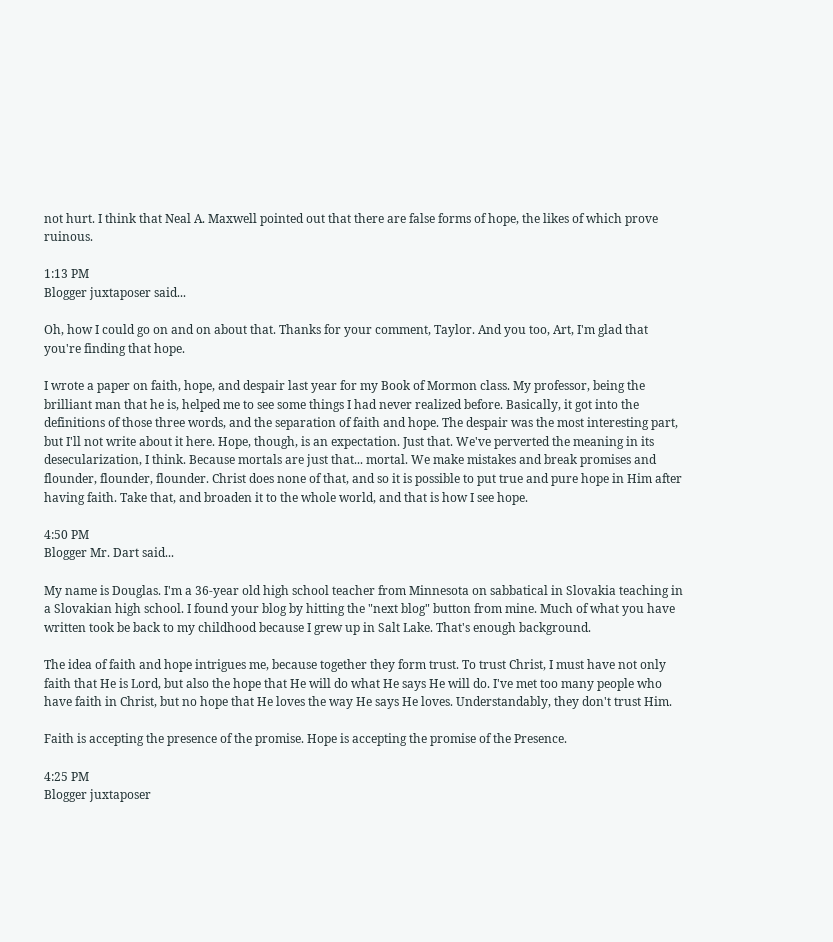not hurt. I think that Neal A. Maxwell pointed out that there are false forms of hope, the likes of which prove ruinous.

1:13 PM
Blogger juxtaposer said...

Oh, how I could go on and on about that. Thanks for your comment, Taylor. And you too, Art, I'm glad that you're finding that hope.

I wrote a paper on faith, hope, and despair last year for my Book of Mormon class. My professor, being the brilliant man that he is, helped me to see some things I had never realized before. Basically, it got into the definitions of those three words, and the separation of faith and hope. The despair was the most interesting part, but I'll not write about it here. Hope, though, is an expectation. Just that. We've perverted the meaning in its desecularization, I think. Because mortals are just that... mortal. We make mistakes and break promises and flounder, flounder, flounder. Christ does none of that, and so it is possible to put true and pure hope in Him after having faith. Take that, and broaden it to the whole world, and that is how I see hope.

4:50 PM
Blogger Mr. Dart said...

My name is Douglas. I'm a 36-year old high school teacher from Minnesota on sabbatical in Slovakia teaching in a Slovakian high school. I found your blog by hitting the "next blog" button from mine. Much of what you have written took be back to my childhood because I grew up in Salt Lake. That's enough background.

The idea of faith and hope intrigues me, because together they form trust. To trust Christ, I must have not only faith that He is Lord, but also the hope that He will do what He says He will do. I've met too many people who have faith in Christ, but no hope that He loves the way He says He loves. Understandably, they don't trust Him.

Faith is accepting the presence of the promise. Hope is accepting the promise of the Presence.

4:25 PM
Blogger juxtaposer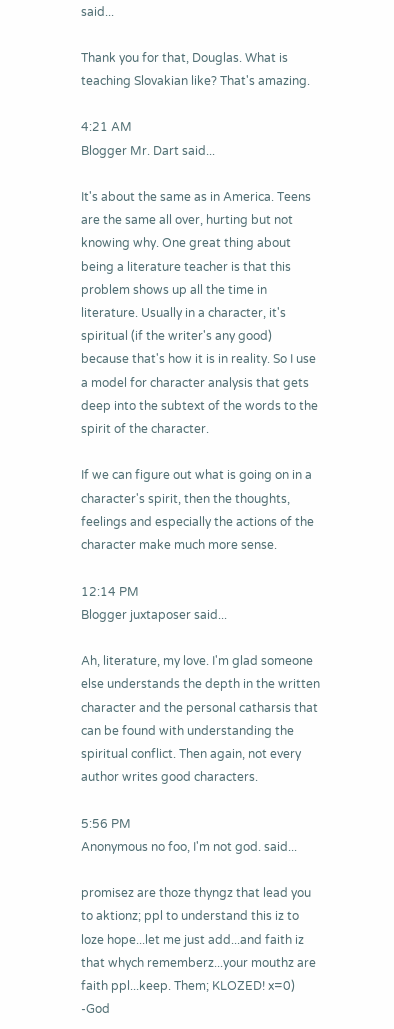said...

Thank you for that, Douglas. What is teaching Slovakian like? That's amazing.

4:21 AM
Blogger Mr. Dart said...

It's about the same as in America. Teens are the same all over, hurting but not knowing why. One great thing about being a literature teacher is that this problem shows up all the time in literature. Usually in a character, it's spiritual (if the writer's any good) because that's how it is in reality. So I use a model for character analysis that gets deep into the subtext of the words to the spirit of the character.

If we can figure out what is going on in a character's spirit, then the thoughts, feelings and especially the actions of the character make much more sense.

12:14 PM
Blogger juxtaposer said...

Ah, literature, my love. I'm glad someone else understands the depth in the written character and the personal catharsis that can be found with understanding the spiritual conflict. Then again, not every author writes good characters.

5:56 PM
Anonymous no foo, I'm not god. said...

promisez are thoze thyngz that lead you to aktionz; ppl to understand this iz to loze hope...let me just add...and faith iz that whych rememberz...your mouthz are faith ppl...keep. Them; KLOZED! x=0) -God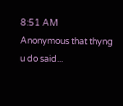8:51 AM
Anonymous that thyng u do said...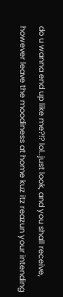do u wanna end up like me?!? lol..just look, and you shall receive, however leave the moodiness at home kuz itz reazun your intending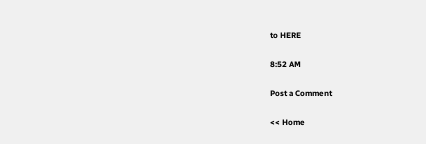to HERE

8:52 AM

Post a Comment

<< Home